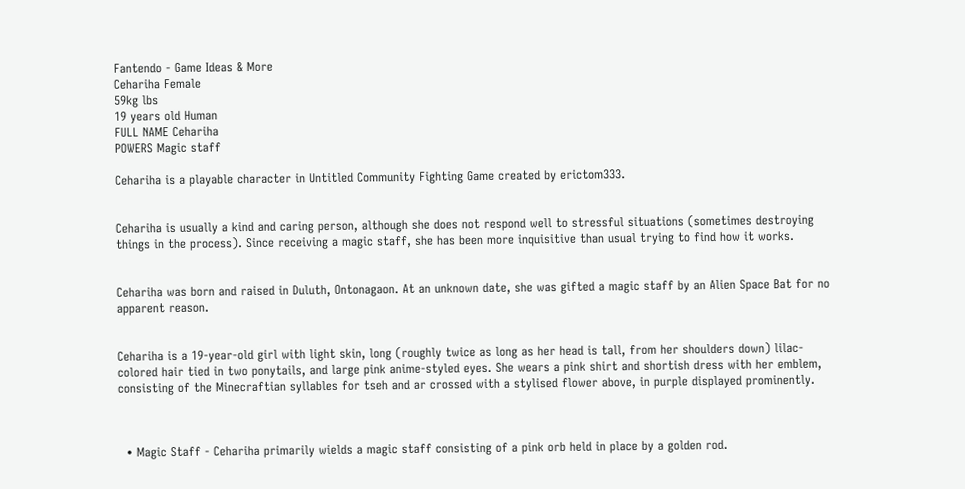Fantendo - Game Ideas & More
Cehariha Female
59kg lbs
19 years old Human
FULL NAME Cehariha
POWERS Magic staff

Cehariha is a playable character in Untitled Community Fighting Game created by erictom333.


Cehariha is usually a kind and caring person, although she does not respond well to stressful situations (sometimes destroying things in the process). Since receiving a magic staff, she has been more inquisitive than usual trying to find how it works.


Cehariha was born and raised in Duluth, Ontonagaon. At an unknown date, she was gifted a magic staff by an Alien Space Bat for no apparent reason.


Cehariha is a 19-year-old girl with light skin, long (roughly twice as long as her head is tall, from her shoulders down) lilac-colored hair tied in two ponytails, and large pink anime-styled eyes. She wears a pink shirt and shortish dress with her emblem, consisting of the Minecraftian syllables for tseh and ar crossed with a stylised flower above, in purple displayed prominently.



  • Magic Staff - Cehariha primarily wields a magic staff consisting of a pink orb held in place by a golden rod.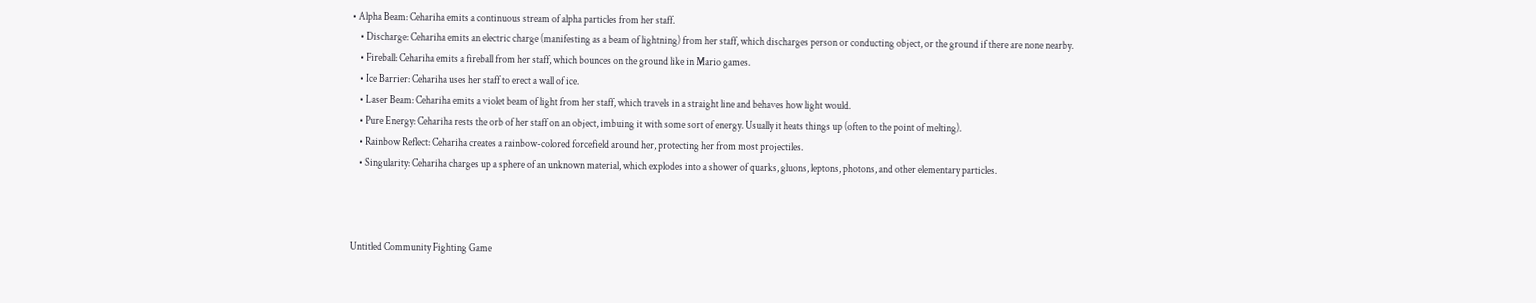• Alpha Beam: Cehariha emits a continuous stream of alpha particles from her staff.
    • Discharge: Cehariha emits an electric charge (manifesting as a beam of lightning) from her staff, which discharges person or conducting object, or the ground if there are none nearby.
    • Fireball: Cehariha emits a fireball from her staff, which bounces on the ground like in Mario games.
    • Ice Barrier: Cehariha uses her staff to erect a wall of ice.
    • Laser Beam: Cehariha emits a violet beam of light from her staff, which travels in a straight line and behaves how light would.
    • Pure Energy: Cehariha rests the orb of her staff on an object, imbuing it with some sort of energy. Usually it heats things up (often to the point of melting).
    • Rainbow Reflect: Cehariha creates a rainbow-colored forcefield around her, protecting her from most projectiles.
    • Singularity: Cehariha charges up a sphere of an unknown material, which explodes into a shower of quarks, gluons, leptons, photons, and other elementary particles.



Untitled Community Fighting Game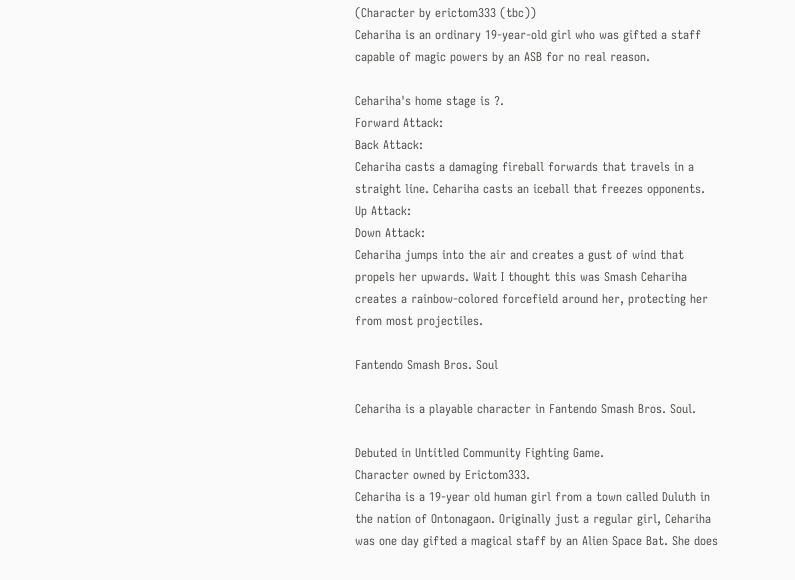(Character by erictom333 (tbc))
Cehariha is an ordinary 19-year-old girl who was gifted a staff capable of magic powers by an ASB for no real reason.

Cehariha's home stage is ?.
Forward Attack:
Back Attack:
Cehariha casts a damaging fireball forwards that travels in a straight line. Cehariha casts an iceball that freezes opponents.
Up Attack:
Down Attack:
Cehariha jumps into the air and creates a gust of wind that propels her upwards. Wait I thought this was Smash Cehariha creates a rainbow-colored forcefield around her, protecting her from most projectiles.

Fantendo Smash Bros. Soul

Cehariha is a playable character in Fantendo Smash Bros. Soul.

Debuted in Untitled Community Fighting Game.
Character owned by Erictom333.
Cehariha is a 19-year old human girl from a town called Duluth in the nation of Ontonagaon. Originally just a regular girl, Cehariha was one day gifted a magical staff by an Alien Space Bat. She does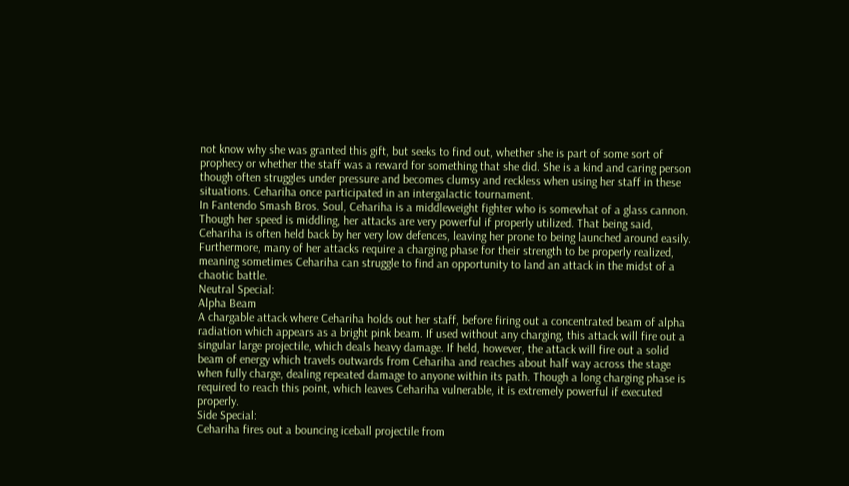not know why she was granted this gift, but seeks to find out, whether she is part of some sort of prophecy or whether the staff was a reward for something that she did. She is a kind and caring person though often struggles under pressure and becomes clumsy and reckless when using her staff in these situations. Cehariha once participated in an intergalactic tournament.
In Fantendo Smash Bros. Soul, Cehariha is a middleweight fighter who is somewhat of a glass cannon. Though her speed is middling, her attacks are very powerful if properly utilized. That being said, Cehariha is often held back by her very low defences, leaving her prone to being launched around easily. Furthermore, many of her attacks require a charging phase for their strength to be properly realized, meaning sometimes Cehariha can struggle to find an opportunity to land an attack in the midst of a chaotic battle.
Neutral Special:
Alpha Beam
A chargable attack where Cehariha holds out her staff, before firing out a concentrated beam of alpha radiation which appears as a bright pink beam. If used without any charging, this attack will fire out a singular large projectile, which deals heavy damage. If held, however, the attack will fire out a solid beam of energy which travels outwards from Cehariha and reaches about half way across the stage when fully charge, dealing repeated damage to anyone within its path. Though a long charging phase is required to reach this point, which leaves Cehariha vulnerable, it is extremely powerful if executed properly.
Side Special:
Cehariha fires out a bouncing iceball projectile from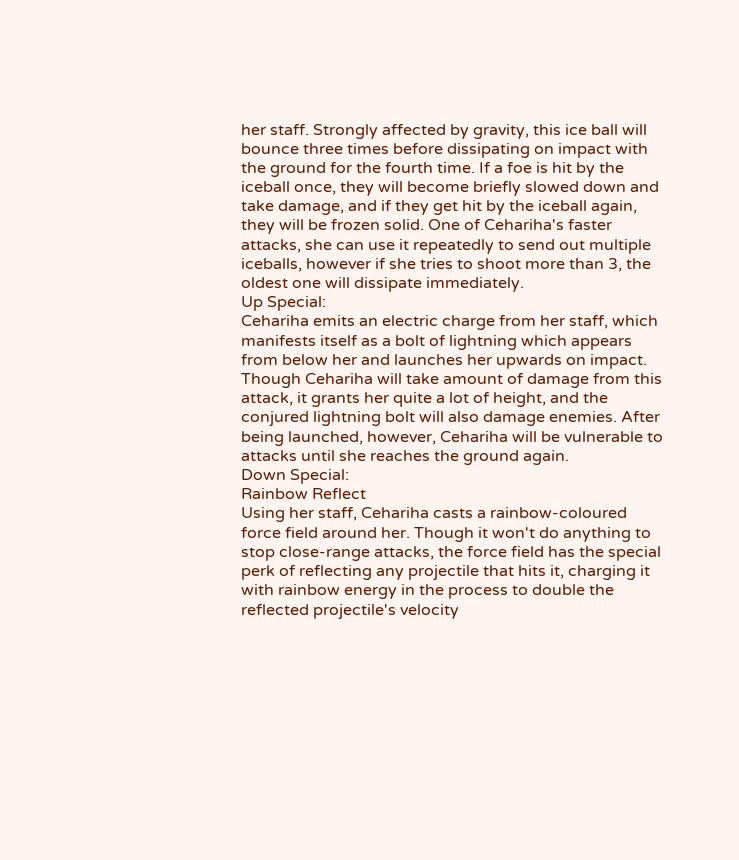her staff. Strongly affected by gravity, this ice ball will bounce three times before dissipating on impact with the ground for the fourth time. If a foe is hit by the iceball once, they will become briefly slowed down and take damage, and if they get hit by the iceball again, they will be frozen solid. One of Cehariha's faster attacks, she can use it repeatedly to send out multiple iceballs, however if she tries to shoot more than 3, the oldest one will dissipate immediately.
Up Special:
Cehariha emits an electric charge from her staff, which manifests itself as a bolt of lightning which appears from below her and launches her upwards on impact. Though Cehariha will take amount of damage from this attack, it grants her quite a lot of height, and the conjured lightning bolt will also damage enemies. After being launched, however, Cehariha will be vulnerable to attacks until she reaches the ground again.
Down Special:
Rainbow Reflect
Using her staff, Cehariha casts a rainbow-coloured force field around her. Though it won't do anything to stop close-range attacks, the force field has the special perk of reflecting any projectile that hits it, charging it with rainbow energy in the process to double the reflected projectile's velocity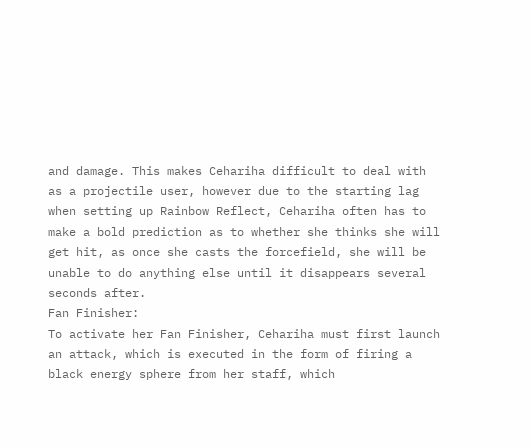and damage. This makes Cehariha difficult to deal with as a projectile user, however due to the starting lag when setting up Rainbow Reflect, Cehariha often has to make a bold prediction as to whether she thinks she will get hit, as once she casts the forcefield, she will be unable to do anything else until it disappears several seconds after.
Fan Finisher:
To activate her Fan Finisher, Cehariha must first launch an attack, which is executed in the form of firing a black energy sphere from her staff, which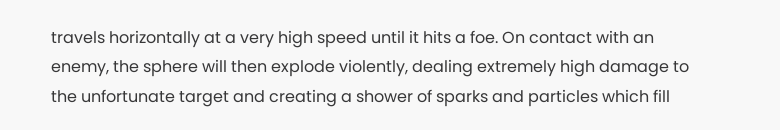travels horizontally at a very high speed until it hits a foe. On contact with an enemy, the sphere will then explode violently, dealing extremely high damage to the unfortunate target and creating a shower of sparks and particles which fill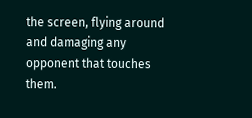the screen, flying around and damaging any opponent that touches them.